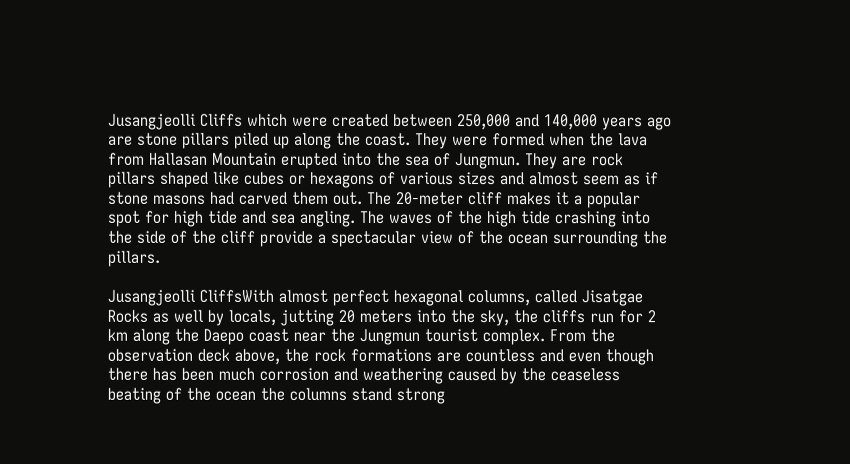Jusangjeolli Cliffs which were created between 250,000 and 140,000 years ago are stone pillars piled up along the coast. They were formed when the lava from Hallasan Mountain erupted into the sea of Jungmun. They are rock pillars shaped like cubes or hexagons of various sizes and almost seem as if stone masons had carved them out. The 20-meter cliff makes it a popular spot for high tide and sea angling. The waves of the high tide crashing into the side of the cliff provide a spectacular view of the ocean surrounding the pillars.

Jusangjeolli CliffsWith almost perfect hexagonal columns, called Jisatgae Rocks as well by locals, jutting 20 meters into the sky, the cliffs run for 2 km along the Daepo coast near the Jungmun tourist complex. From the observation deck above, the rock formations are countless and even though there has been much corrosion and weathering caused by the ceaseless beating of the ocean the columns stand strong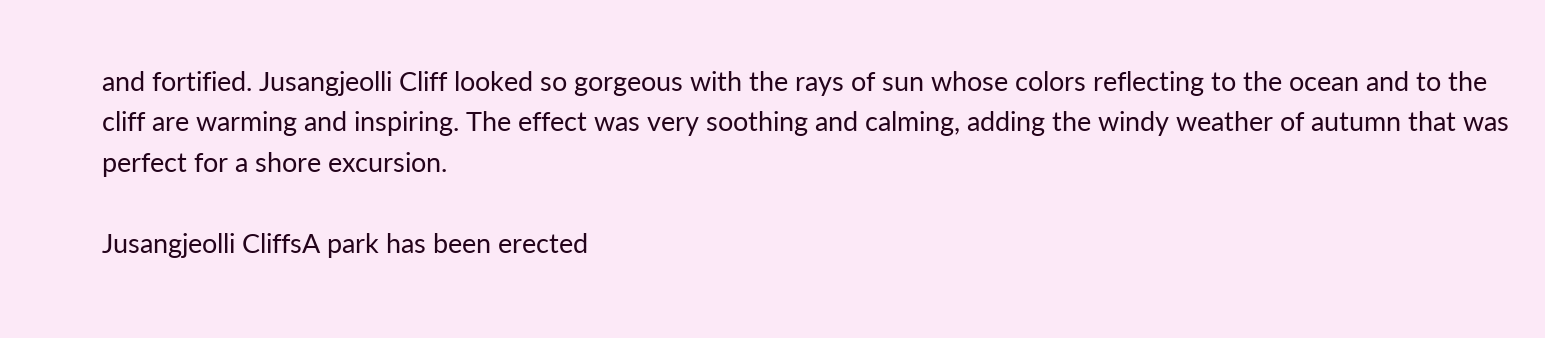and fortified. Jusangjeolli Cliff looked so gorgeous with the rays of sun whose colors reflecting to the ocean and to the cliff are warming and inspiring. The effect was very soothing and calming, adding the windy weather of autumn that was perfect for a shore excursion.

Jusangjeolli CliffsA park has been erected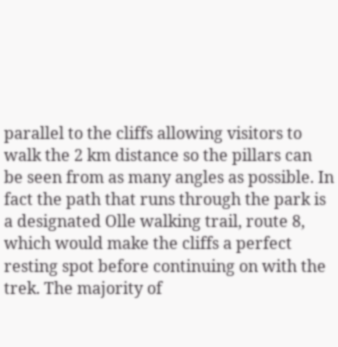parallel to the cliffs allowing visitors to walk the 2 km distance so the pillars can be seen from as many angles as possible. In fact the path that runs through the park is a designated Olle walking trail, route 8, which would make the cliffs a perfect resting spot before continuing on with the trek. The majority of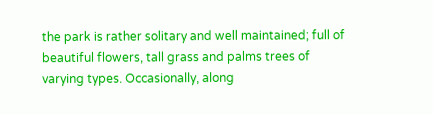the park is rather solitary and well maintained; full of beautiful flowers, tall grass and palms trees of varying types. Occasionally, along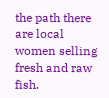the path there are local women selling fresh and raw fish.